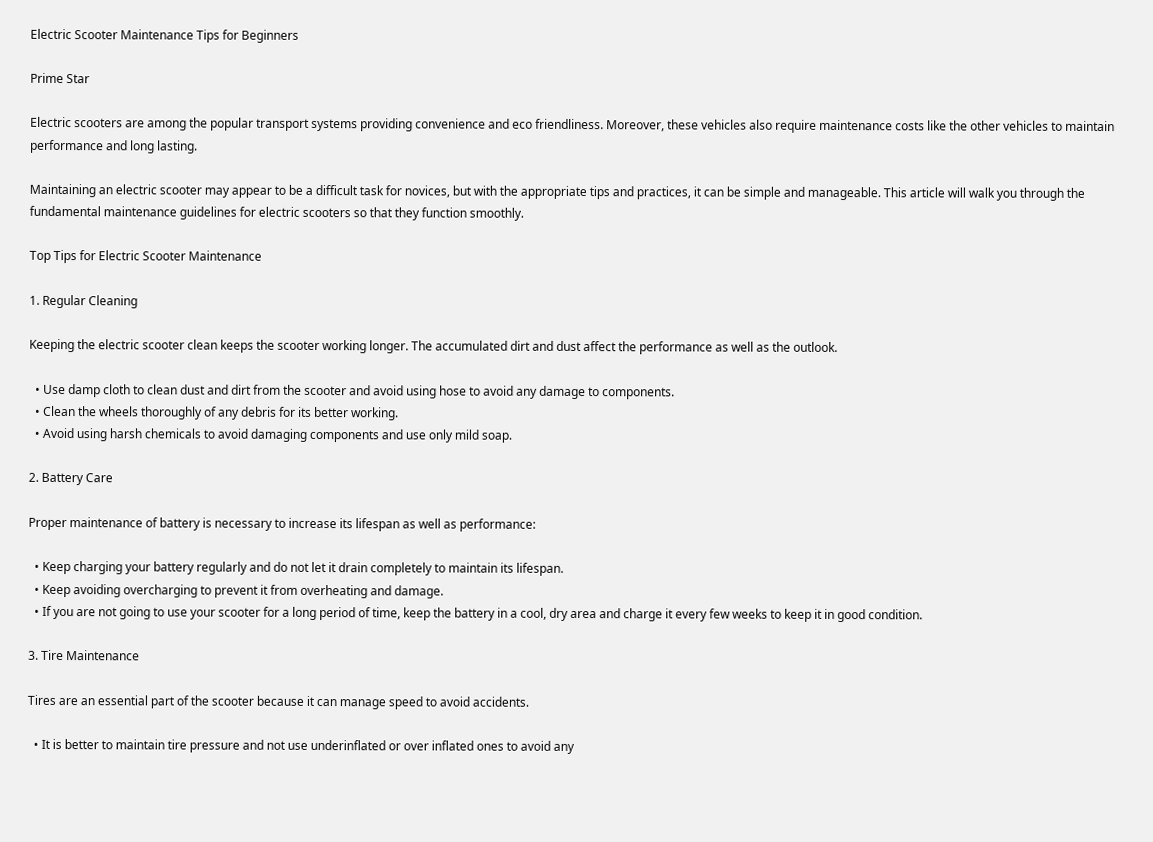Electric Scooter Maintenance Tips for Beginners

Prime Star

Electric scooters are among the popular transport systems providing convenience and eco friendliness. Moreover, these vehicles also require maintenance costs like the other vehicles to maintain performance and long lasting.

Maintaining an electric scooter may appear to be a difficult task for novices, but with the appropriate tips and practices, it can be simple and manageable. This article will walk you through the fundamental maintenance guidelines for electric scooters so that they function smoothly.

Top Tips for Electric Scooter Maintenance

1. Regular Cleaning

Keeping the electric scooter clean keeps the scooter working longer. The accumulated dirt and dust affect the performance as well as the outlook.

  • Use damp cloth to clean dust and dirt from the scooter and avoid using hose to avoid any damage to components.
  • Clean the wheels thoroughly of any debris for its better working.
  • Avoid using harsh chemicals to avoid damaging components and use only mild soap.

2. Battery Care

Proper maintenance of battery is necessary to increase its lifespan as well as performance:

  • Keep charging your battery regularly and do not let it drain completely to maintain its lifespan.
  • Keep avoiding overcharging to prevent it from overheating and damage.
  • If you are not going to use your scooter for a long period of time, keep the battery in a cool, dry area and charge it every few weeks to keep it in good condition.

3. Tire Maintenance

Tires are an essential part of the scooter because it can manage speed to avoid accidents.

  • It is better to maintain tire pressure and not use underinflated or over inflated ones to avoid any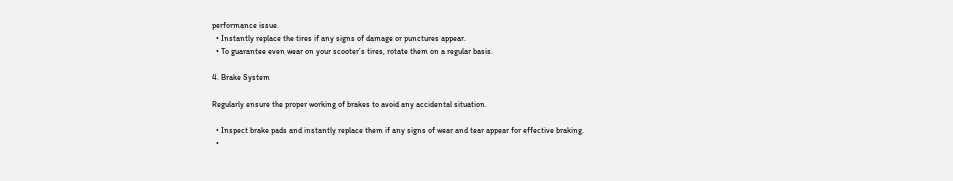performance issue.
  • Instantly replace the tires if any signs of damage or punctures appear.
  • To guarantee even wear on your scooter’s tires, rotate them on a regular basis.

4. Brake System

Regularly ensure the proper working of brakes to avoid any accidental situation.

  • Inspect brake pads and instantly replace them if any signs of wear and tear appear for effective braking.
  •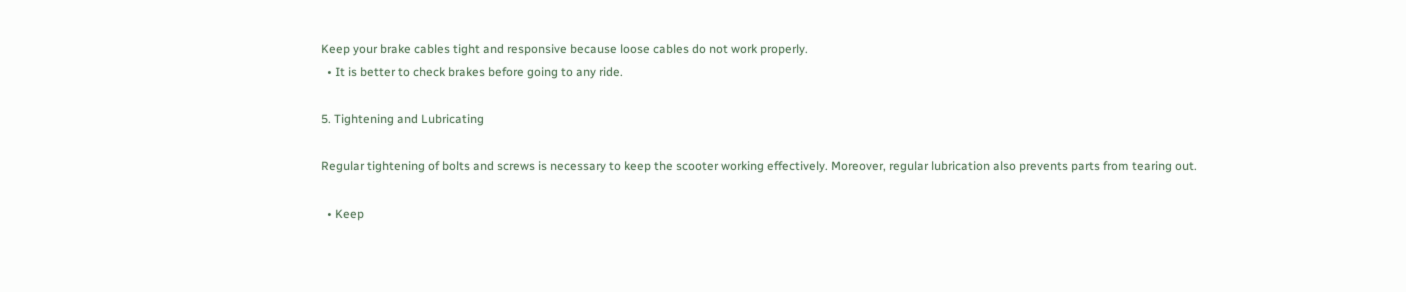Keep your brake cables tight and responsive because loose cables do not work properly.
  • It is better to check brakes before going to any ride.

5. Tightening and Lubricating

Regular tightening of bolts and screws is necessary to keep the scooter working effectively. Moreover, regular lubrication also prevents parts from tearing out.

  • Keep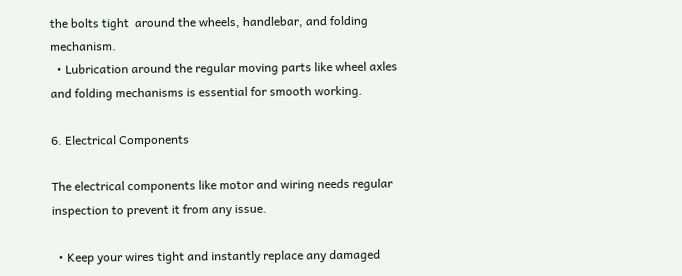the bolts tight  around the wheels, handlebar, and folding mechanism.
  • Lubrication around the regular moving parts like wheel axles and folding mechanisms is essential for smooth working.

6. Electrical Components

The electrical components like motor and wiring needs regular inspection to prevent it from any issue.

  • Keep your wires tight and instantly replace any damaged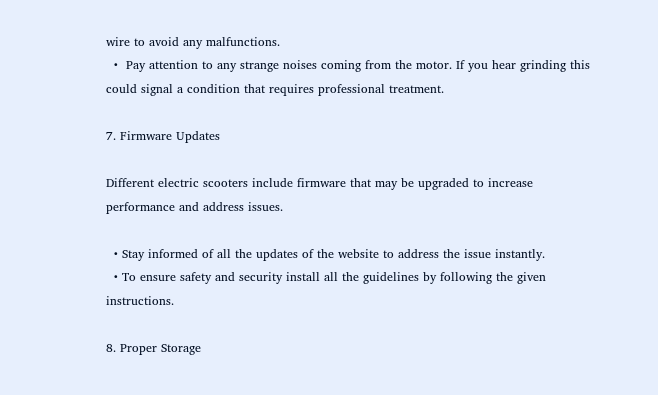wire to avoid any malfunctions.
  •  Pay attention to any strange noises coming from the motor. If you hear grinding this could signal a condition that requires professional treatment.

7. Firmware Updates

Different electric scooters include firmware that may be upgraded to increase performance and address issues.

  • Stay informed of all the updates of the website to address the issue instantly.
  • To ensure safety and security install all the guidelines by following the given instructions.

8. Proper Storage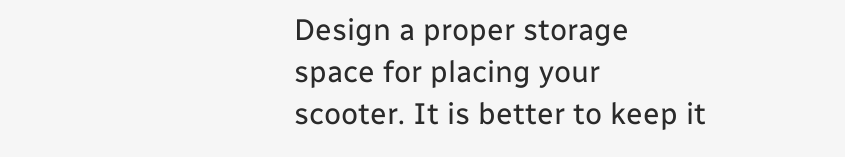Design a proper storage space for placing your scooter. It is better to keep it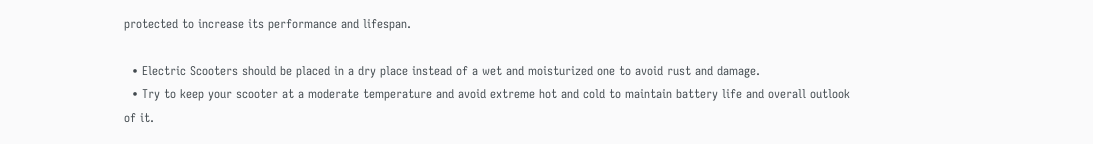protected to increase its performance and lifespan.

  • Electric Scooters should be placed in a dry place instead of a wet and moisturized one to avoid rust and damage.
  • Try to keep your scooter at a moderate temperature and avoid extreme hot and cold to maintain battery life and overall outlook of it.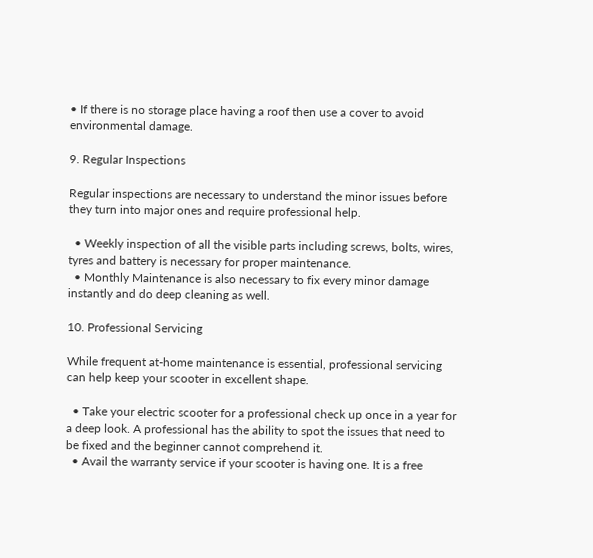• If there is no storage place having a roof then use a cover to avoid environmental damage.

9. Regular Inspections

Regular inspections are necessary to understand the minor issues before they turn into major ones and require professional help.

  • Weekly inspection of all the visible parts including screws, bolts, wires, tyres and battery is necessary for proper maintenance.
  • Monthly Maintenance is also necessary to fix every minor damage instantly and do deep cleaning as well.

10. Professional Servicing

While frequent at-home maintenance is essential, professional servicing can help keep your scooter in excellent shape.

  • Take your electric scooter for a professional check up once in a year for a deep look. A professional has the ability to spot the issues that need to be fixed and the beginner cannot comprehend it.
  • Avail the warranty service if your scooter is having one. It is a free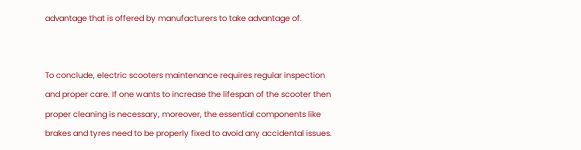advantage that is offered by manufacturers to take advantage of.


To conclude, electric scooters maintenance requires regular inspection and proper care. If one wants to increase the lifespan of the scooter then proper cleaning is necessary, moreover, the essential components like brakes and tyres need to be properly fixed to avoid any accidental issues.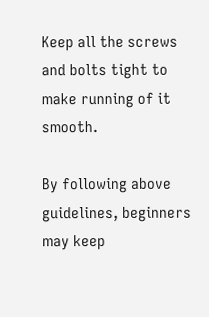Keep all the screws and bolts tight to make running of it smooth.

By following above guidelines, beginners may keep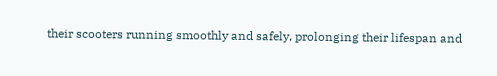their scooters running smoothly and safely, prolonging their lifespan and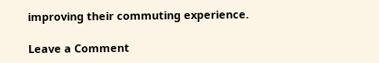improving their commuting experience.

Leave a Comment